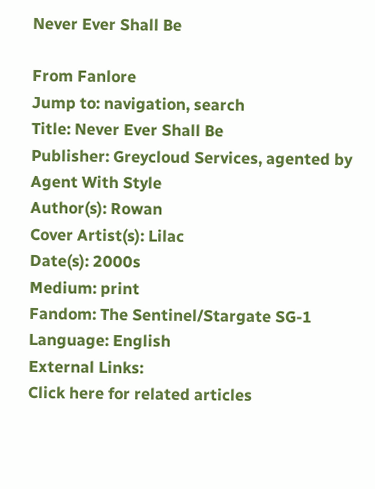Never Ever Shall Be

From Fanlore
Jump to: navigation, search
Title: Never Ever Shall Be
Publisher: Greycloud Services, agented by Agent With Style
Author(s): Rowan
Cover Artist(s): Lilac
Date(s): 2000s
Medium: print
Fandom: The Sentinel/Stargate SG-1
Language: English
External Links:
Click here for related articles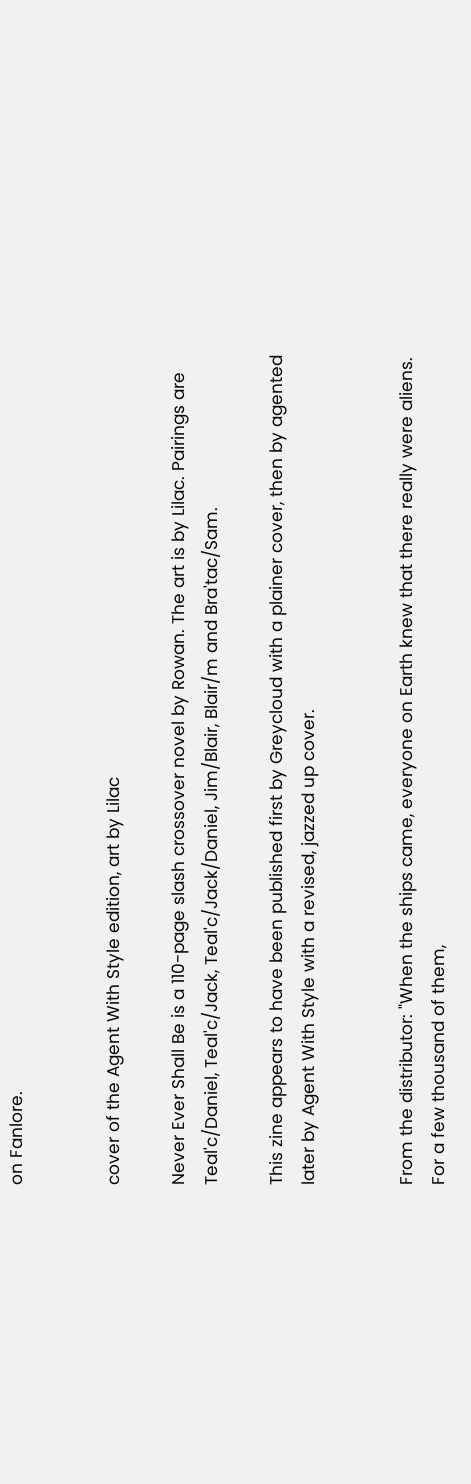on Fanlore.


cover of the Agent With Style edition, art by Lilac

Never Ever Shall Be is a 110-page slash crossover novel by Rowan. The art is by Lilac. Pairings are Teal'c/Daniel, Teal'c/Jack, Teal'c/Jack/Daniel, Jim/Blair, Blair/m and Bra'tac/Sam.

This zine appears to have been published first by Greycloud with a plainer cover, then by agented later by Agent With Style with a revised, jazzed up cover.


From the distributor: "When the ships came, everyone on Earth knew that there really were aliens. For a few thousand of them,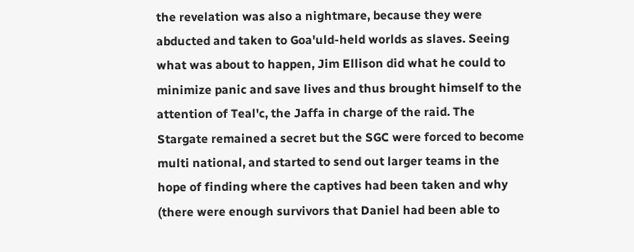the revelation was also a nightmare, because they were abducted and taken to Goa'uld-held worlds as slaves. Seeing what was about to happen, Jim Ellison did what he could to minimize panic and save lives and thus brought himself to the attention of Teal'c, the Jaffa in charge of the raid. The Stargate remained a secret but the SGC were forced to become multi national, and started to send out larger teams in the hope of finding where the captives had been taken and why (there were enough survivors that Daniel had been able to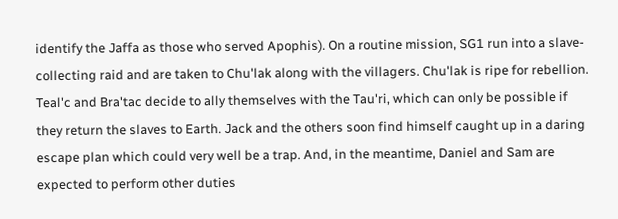identify the Jaffa as those who served Apophis). On a routine mission, SG1 run into a slave-collecting raid and are taken to Chu'lak along with the villagers. Chu'lak is ripe for rebellion. Teal'c and Bra'tac decide to ally themselves with the Tau'ri, which can only be possible if they return the slaves to Earth. Jack and the others soon find himself caught up in a daring escape plan which could very well be a trap. And, in the meantime, Daniel and Sam are expected to perform other duties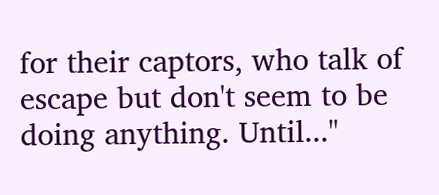for their captors, who talk of escape but don't seem to be doing anything. Until..."